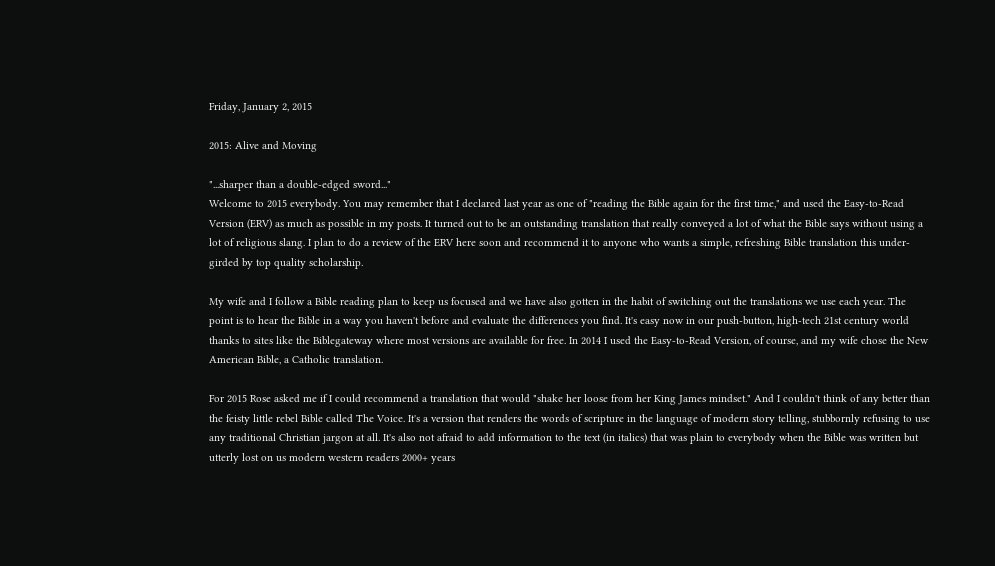Friday, January 2, 2015

2015: Alive and Moving

"...sharper than a double-edged sword..."
Welcome to 2015 everybody. You may remember that I declared last year as one of "reading the Bible again for the first time," and used the Easy-to-Read Version (ERV) as much as possible in my posts. It turned out to be an outstanding translation that really conveyed a lot of what the Bible says without using a lot of religious slang. I plan to do a review of the ERV here soon and recommend it to anyone who wants a simple, refreshing Bible translation this under-girded by top quality scholarship.

My wife and I follow a Bible reading plan to keep us focused and we have also gotten in the habit of switching out the translations we use each year. The point is to hear the Bible in a way you haven't before and evaluate the differences you find. It's easy now in our push-button, high-tech 21st century world thanks to sites like the Biblegateway where most versions are available for free. In 2014 I used the Easy-to-Read Version, of course, and my wife chose the New American Bible, a Catholic translation.

For 2015 Rose asked me if I could recommend a translation that would "shake her loose from her King James mindset." And I couldn't think of any better than the feisty little rebel Bible called The Voice. It's a version that renders the words of scripture in the language of modern story telling, stubbornly refusing to use any traditional Christian jargon at all. It's also not afraid to add information to the text (in italics) that was plain to everybody when the Bible was written but utterly lost on us modern western readers 2000+ years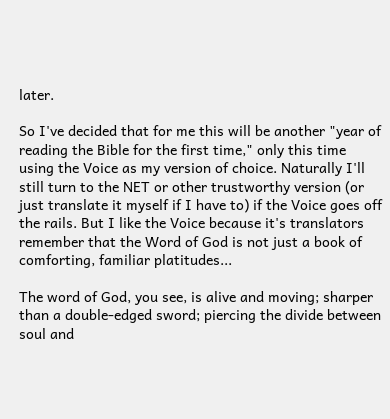later.

So I've decided that for me this will be another "year of reading the Bible for the first time," only this time using the Voice as my version of choice. Naturally I'll still turn to the NET or other trustworthy version (or just translate it myself if I have to) if the Voice goes off the rails. But I like the Voice because it's translators remember that the Word of God is not just a book of comforting, familiar platitudes...

The word of God, you see, is alive and moving; sharper than a double-edged sword; piercing the divide between soul and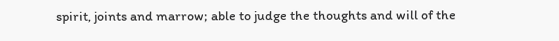spirit, joints and marrow; able to judge the thoughts and will of the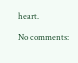heart.

No comments: